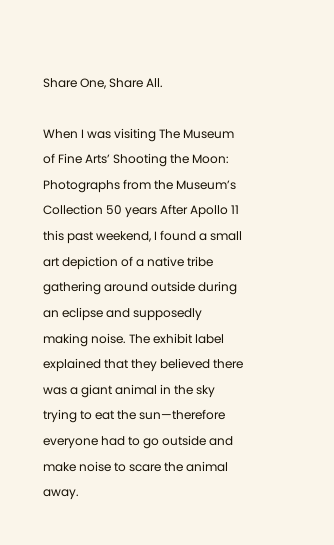Share One, Share All.

When I was visiting The Museum of Fine Arts’ Shooting the Moon: Photographs from the Museum’s Collection 50 years After Apollo 11 this past weekend, I found a small art depiction of a native tribe gathering around outside during an eclipse and supposedly making noise. The exhibit label explained that they believed there was a giant animal in the sky trying to eat the sun—therefore everyone had to go outside and make noise to scare the animal away.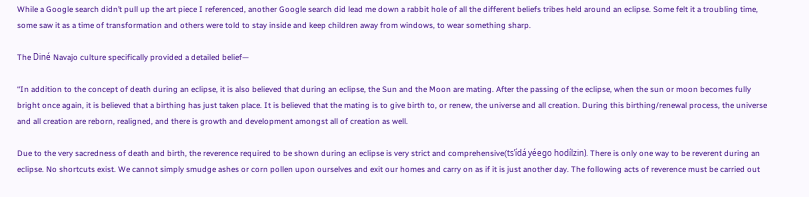While a Google search didn’t pull up the art piece I referenced, another Google search did lead me down a rabbit hole of all the different beliefs tribes held around an eclipse. Some felt it a troubling time, some saw it as a time of transformation and others were told to stay inside and keep children away from windows, to wear something sharp.

The Diné Navajo culture specifically provided a detailed belief—

“In addition to the concept of death during an eclipse, it is also believed that during an eclipse, the Sun and the Moon are mating. After the passing of the eclipse, when the sun or moon becomes fully bright once again, it is believed that a birthing has just taken place. It is believed that the mating is to give birth to, or renew, the universe and all creation. During this birthing/renewal process, the universe and all creation are reborn, realigned, and there is growth and development amongst all of creation as well.

Due to the very sacredness of death and birth, the reverence required to be shown during an eclipse is very strict and comprehensive(ts’ídá yéego hodílzin). There is only one way to be reverent during an eclipse. No shortcuts exist. We cannot simply smudge ashes or corn pollen upon ourselves and exit our homes and carry on as if it is just another day. The following acts of reverence must be carried out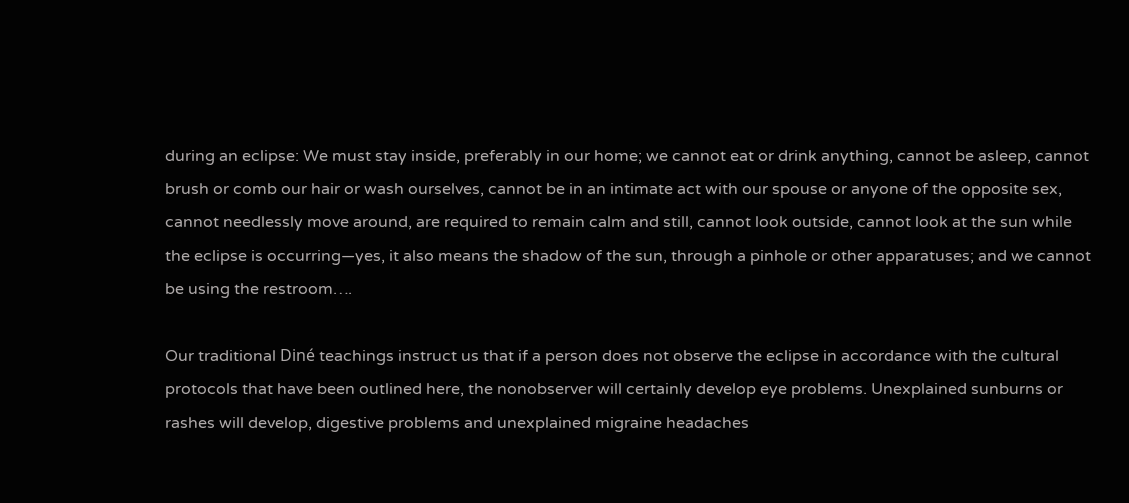during an eclipse: We must stay inside, preferably in our home; we cannot eat or drink anything, cannot be asleep, cannot brush or comb our hair or wash ourselves, cannot be in an intimate act with our spouse or anyone of the opposite sex, cannot needlessly move around, are required to remain calm and still, cannot look outside, cannot look at the sun while the eclipse is occurring—yes, it also means the shadow of the sun, through a pinhole or other apparatuses; and we cannot be using the restroom….

Our traditional Diné teachings instruct us that if a person does not observe the eclipse in accordance with the cultural protocols that have been outlined here, the nonobserver will certainly develop eye problems. Unexplained sunburns or rashes will develop, digestive problems and unexplained migraine headaches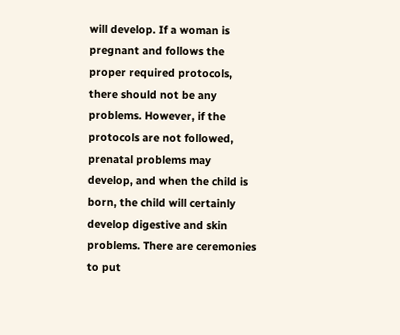will develop. If a woman is pregnant and follows the proper required protocols, there should not be any problems. However, if the protocols are not followed, prenatal problems may develop, and when the child is born, the child will certainly develop digestive and skin problems. There are ceremonies to put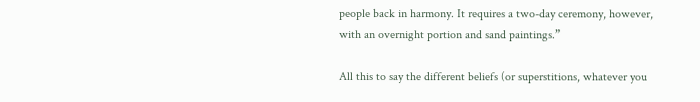people back in harmony. It requires a two-day ceremony, however, with an overnight portion and sand paintings.”

All this to say the different beliefs (or superstitions, whatever you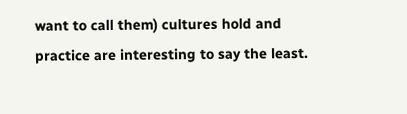want to call them) cultures hold and practice are interesting to say the least.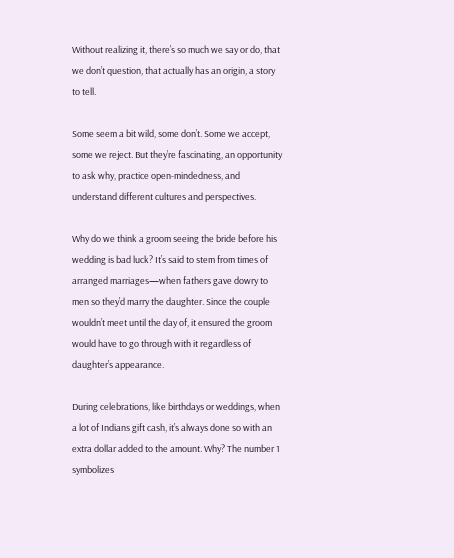Without realizing it, there’s so much we say or do, that we don’t question, that actually has an origin, a story to tell.

Some seem a bit wild, some don’t. Some we accept, some we reject. But they’re fascinating, an opportunity to ask why, practice open-mindedness, and understand different cultures and perspectives.

Why do we think a groom seeing the bride before his wedding is bad luck? It’s said to stem from times of arranged marriages—when fathers gave dowry to men so they’d marry the daughter. Since the couple wouldn’t meet until the day of, it ensured the groom would have to go through with it regardless of daughter’s appearance.

During celebrations, like birthdays or weddings, when a lot of Indians gift cash, it’s always done so with an extra dollar added to the amount. Why? The number 1 symbolizes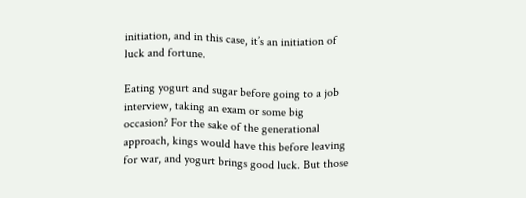initiation, and in this case, it’s an initiation of luck and fortune.

Eating yogurt and sugar before going to a job interview, taking an exam or some big occasion? For the sake of the generational approach, kings would have this before leaving for war, and yogurt brings good luck. But those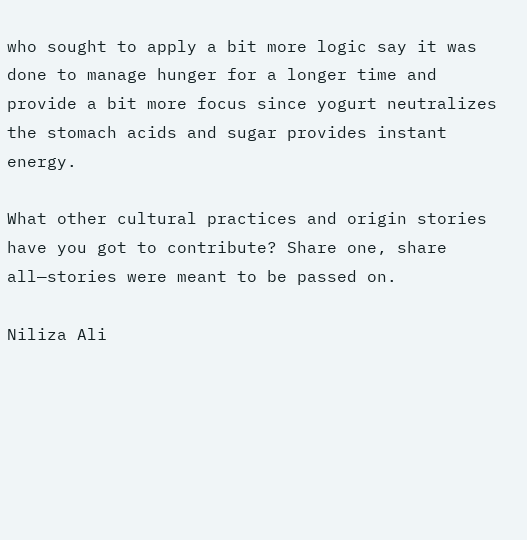who sought to apply a bit more logic say it was done to manage hunger for a longer time and provide a bit more focus since yogurt neutralizes the stomach acids and sugar provides instant energy.

What other cultural practices and origin stories have you got to contribute? Share one, share all—stories were meant to be passed on.

Niliza Ali